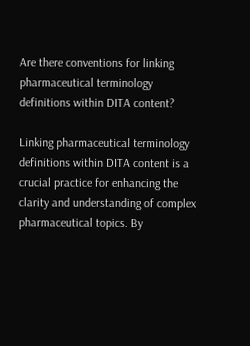Are there conventions for linking pharmaceutical terminology definitions within DITA content?

Linking pharmaceutical terminology definitions within DITA content is a crucial practice for enhancing the clarity and understanding of complex pharmaceutical topics. By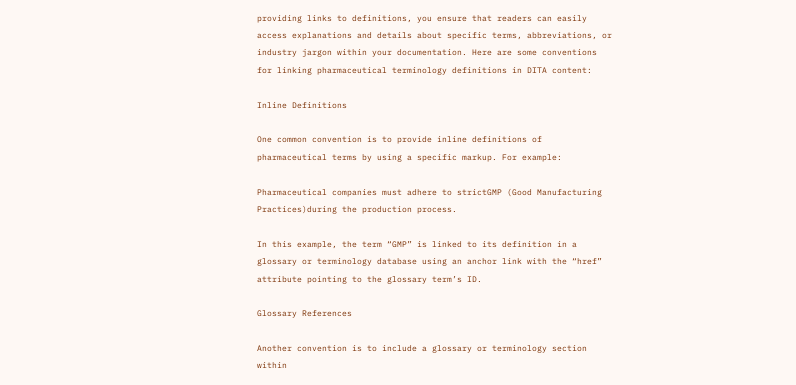providing links to definitions, you ensure that readers can easily access explanations and details about specific terms, abbreviations, or industry jargon within your documentation. Here are some conventions for linking pharmaceutical terminology definitions in DITA content:

Inline Definitions

One common convention is to provide inline definitions of pharmaceutical terms by using a specific markup. For example:

Pharmaceutical companies must adhere to strictGMP (Good Manufacturing Practices)during the production process.

In this example, the term “GMP” is linked to its definition in a glossary or terminology database using an anchor link with the “href” attribute pointing to the glossary term’s ID.

Glossary References

Another convention is to include a glossary or terminology section within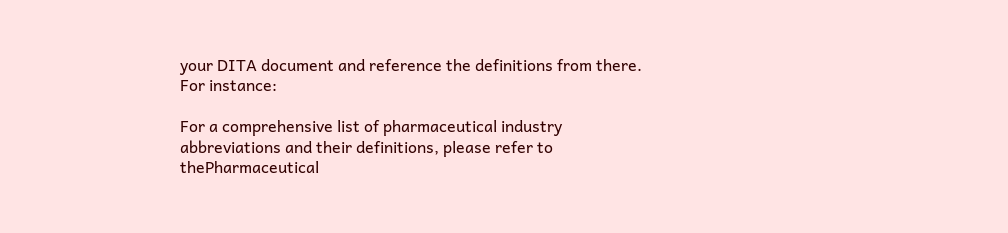your DITA document and reference the definitions from there. For instance:

For a comprehensive list of pharmaceutical industry abbreviations and their definitions, please refer to thePharmaceutical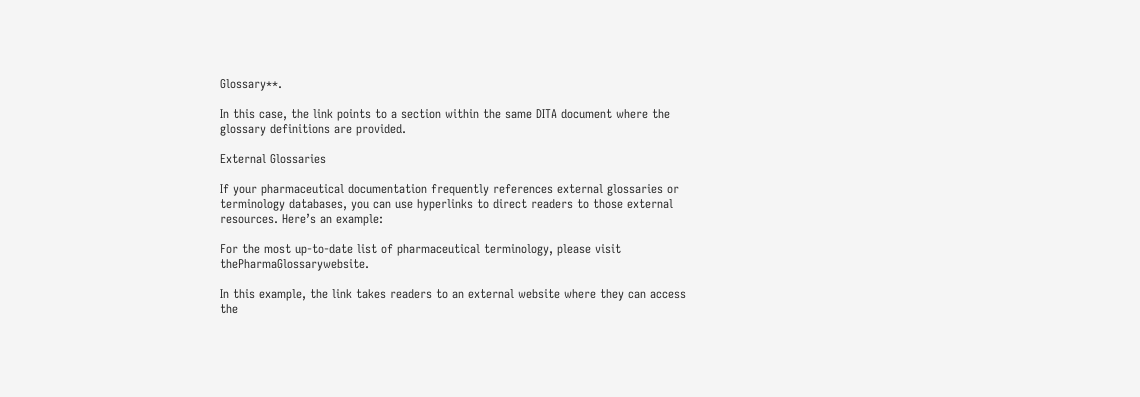Glossary**.

In this case, the link points to a section within the same DITA document where the glossary definitions are provided.

External Glossaries

If your pharmaceutical documentation frequently references external glossaries or terminology databases, you can use hyperlinks to direct readers to those external resources. Here’s an example:

For the most up-to-date list of pharmaceutical terminology, please visit thePharmaGlossarywebsite.

In this example, the link takes readers to an external website where they can access the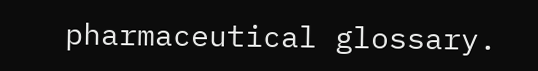pharmaceutical glossary.